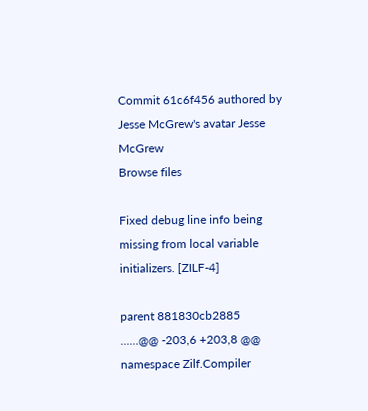Commit 61c6f456 authored by Jesse McGrew's avatar Jesse McGrew
Browse files

Fixed debug line info being missing from local variable initializers. [ZILF-4]

parent 881830cb2885
......@@ -203,6 +203,8 @@ namespace Zilf.Compiler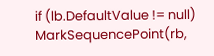if (lb.DefaultValue != null)
MarkSequencePoint(rb,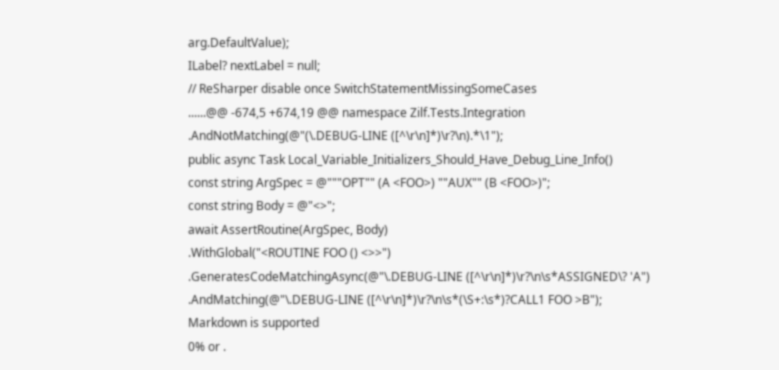arg.DefaultValue);
ILabel? nextLabel = null;
// ReSharper disable once SwitchStatementMissingSomeCases
......@@ -674,5 +674,19 @@ namespace Zilf.Tests.Integration
.AndNotMatching(@"(\.DEBUG-LINE ([^\r\n]*)\r?\n).*\1");
public async Task Local_Variable_Initializers_Should_Have_Debug_Line_Info()
const string ArgSpec = @"""OPT"" (A <FOO>) ""AUX"" (B <FOO>)";
const string Body = @"<>";
await AssertRoutine(ArgSpec, Body)
.WithGlobal("<ROUTINE FOO () <>>")
.GeneratesCodeMatchingAsync(@"\.DEBUG-LINE ([^\r\n]*)\r?\n\s*ASSIGNED\? 'A")
.AndMatching(@"\.DEBUG-LINE ([^\r\n]*)\r?\n\s*(\S+:\s*)?CALL1 FOO >B");
Markdown is supported
0% or .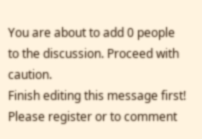You are about to add 0 people to the discussion. Proceed with caution.
Finish editing this message first!
Please register or to comment